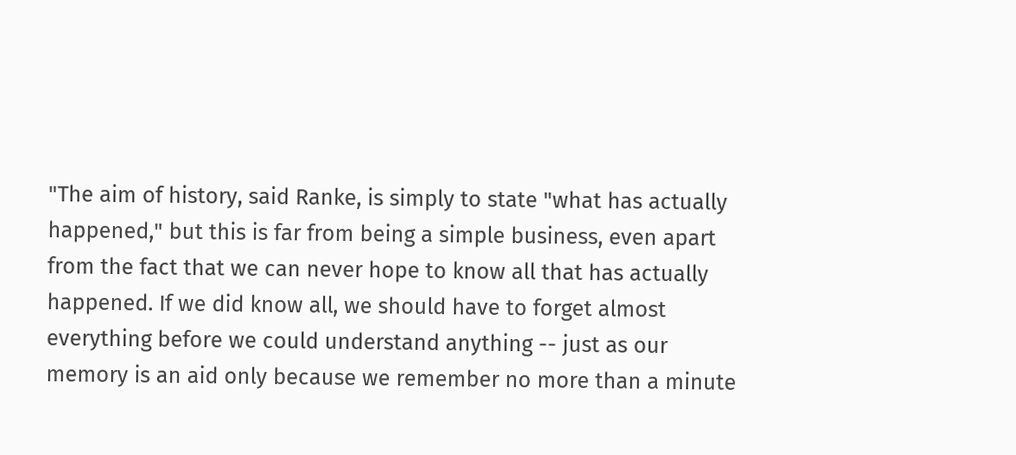"The aim of history, said Ranke, is simply to state "what has actually happened," but this is far from being a simple business, even apart from the fact that we can never hope to know all that has actually happened. If we did know all, we should have to forget almost everything before we could understand anything -- just as our memory is an aid only because we remember no more than a minute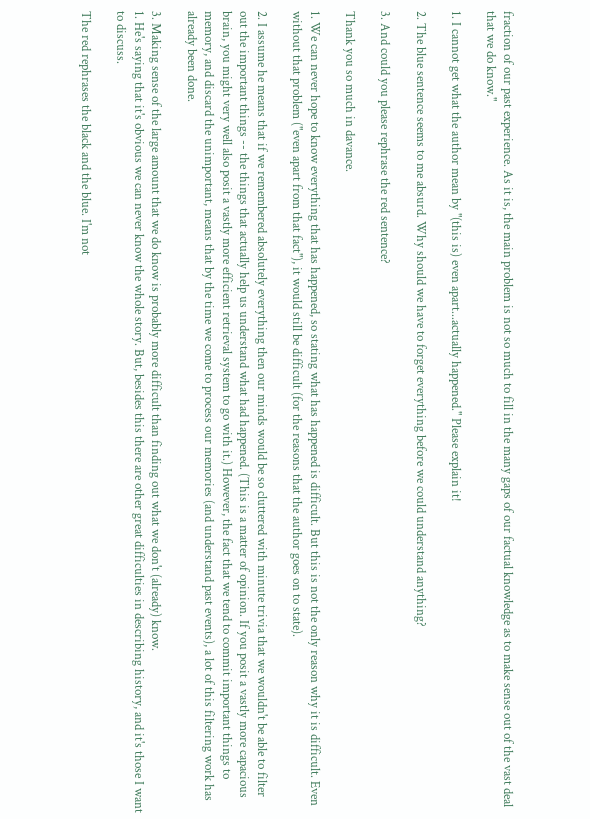fraction of our past experience. As it is, the main problem is not so much to fill in the many gaps of our factual knowledge as to make sense out of the vast deal that we do know."

1. I cannot get what the author mean by "(this is) even apart...actually happened." Please explain it!

2. The blue sentence seems to me absurd. Why should we have to forget everything before we could understand anything?

3. And could you please rephrase the red sentence?

Thank you so much in davance.

1. We can never hope to know everything that has happened, so stating what has happened is difficult. But this is not the only reason why it is difficult. Even without that problem ("even apart from that fact"), it would still be difficult (for the reasons that the author goes on to state).

2. I assume he means that if we remembered absolutely everything then our minds would be so cluttered with minute trivia that we wouldn't be able to filter out the important things -- the things that actually help us understand what had happened. (This is a matter of opinion. If you posit a vastly more capacious brain, you might very well also posit a vastly more efficient retrieval system to go with it.) However, the fact that we tend to commit important things to memory, and discard the unimportant, means that by the time we come to process our memories (and understand past events), a lot of this filtering work has already been done.

3. Making sense of the large amount that we do know is probably more difficult than finding out what we don't (already) know.
1. He's saying that it's obvious we can never know the whole story. But, besides this there are other great difficulties in describing history, and it's those I want to discuss.

The red rephrases the black and the blue. I'm not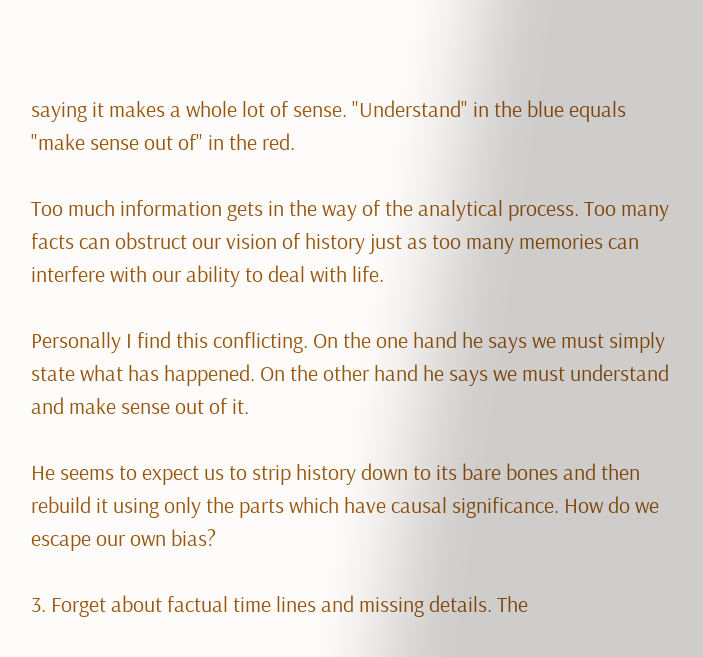saying it makes a whole lot of sense. "Understand" in the blue equals "make sense out of" in the red.

Too much information gets in the way of the analytical process. Too many facts can obstruct our vision of history just as too many memories can interfere with our ability to deal with life.

Personally I find this conflicting. On the one hand he says we must simply state what has happened. On the other hand he says we must understand and make sense out of it.

He seems to expect us to strip history down to its bare bones and then rebuild it using only the parts which have causal significance. How do we escape our own bias?

3. Forget about factual time lines and missing details. The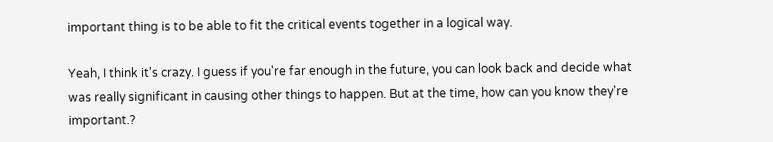important thing is to be able to fit the critical events together in a logical way.

Yeah, I think it's crazy. I guess if you're far enough in the future, you can look back and decide what was really significant in causing other things to happen. But at the time, how can you know they're important.?